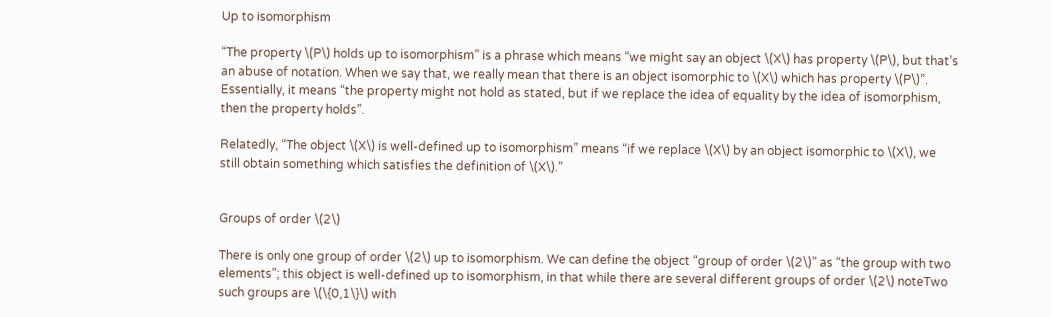Up to isomorphism

“The property \(P\) holds up to isomorphism” is a phrase which means “we might say an object \(X\) has property \(P\), but that’s an abuse of notation. When we say that, we really mean that there is an object isomorphic to \(X\) which has property \(P\)”. Essentially, it means “the property might not hold as stated, but if we replace the idea of equality by the idea of isomorphism, then the property holds”.

Relatedly, “The object \(X\) is well-defined up to isomorphism” means “if we replace \(X\) by an object isomorphic to \(X\), we still obtain something which satisfies the definition of \(X\).”


Groups of order \(2\)

There is only one group of order \(2\) up to isomorphism. We can define the object “group of order \(2\)” as “the group with two elements”; this object is well-defined up to isomorphism, in that while there are several different groups of order \(2\) noteTwo such groups are \(\{0,1\}\) with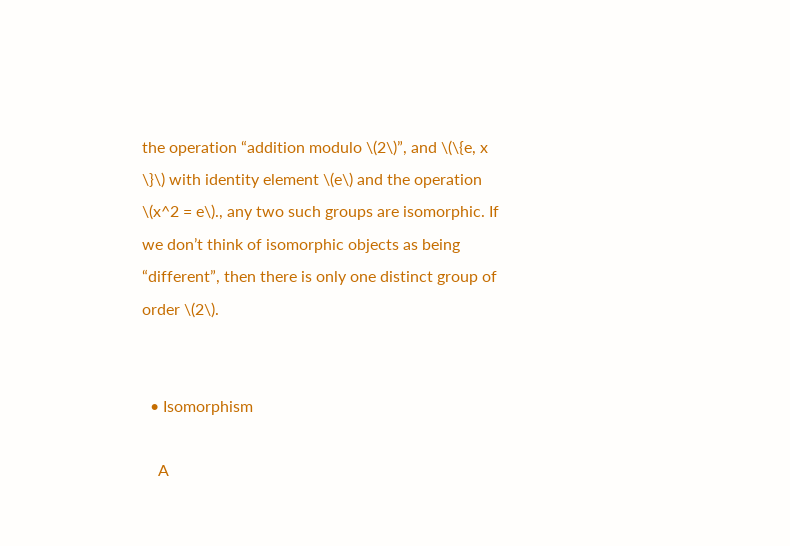the operation “addition modulo \(2\)”, and \(\{e, x \}\) with identity element \(e\) and the operation \(x^2 = e\)., any two such groups are isomorphic. If we don’t think of isomorphic objects as being “different”, then there is only one distinct group of order \(2\).


  • Isomorphism

    A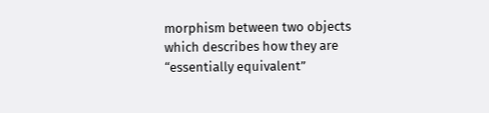morphism between two objects which describes how they are “essentially equivalent”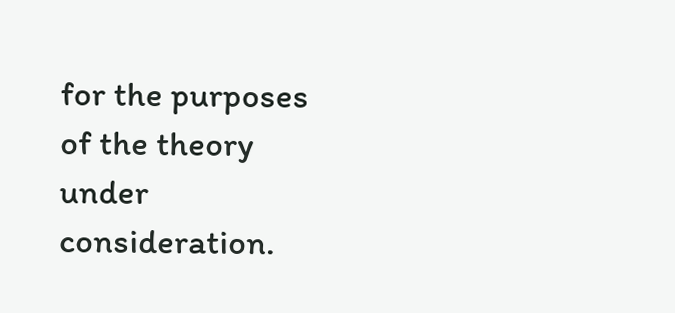for the purposes of the theory under consideration.